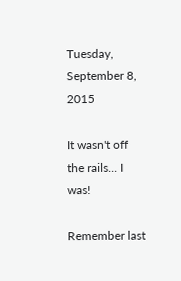Tuesday, September 8, 2015

It wasn't off the rails... I was!

Remember last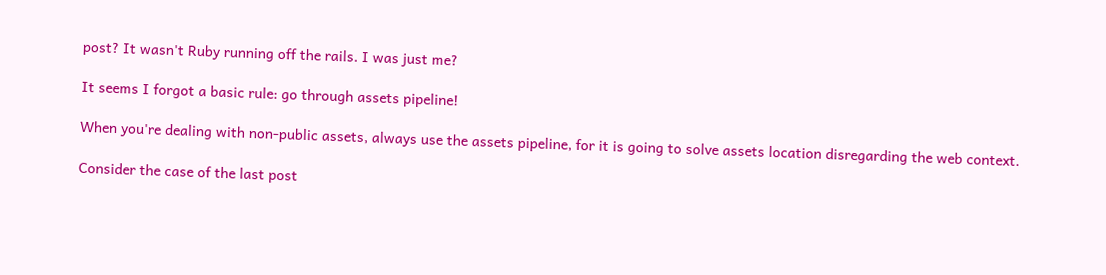post? It wasn't Ruby running off the rails. I was just me?

It seems I forgot a basic rule: go through assets pipeline!

When you're dealing with non-public assets, always use the assets pipeline, for it is going to solve assets location disregarding the web context.

Consider the case of the last post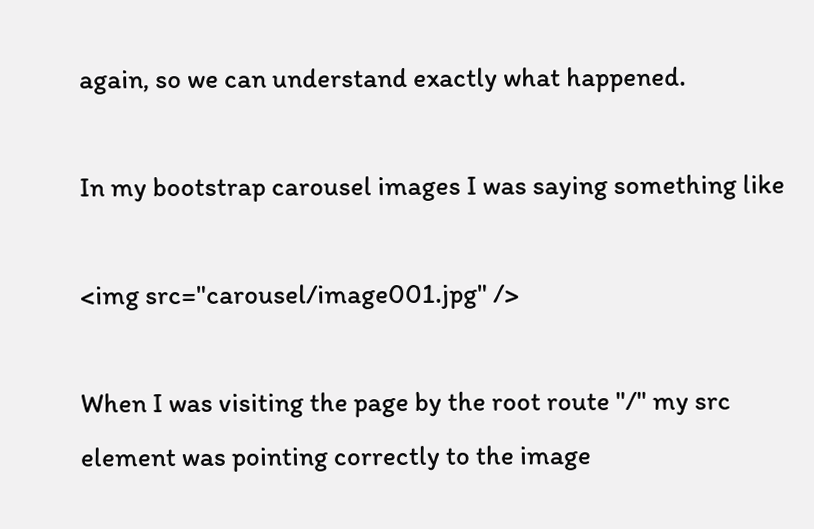again, so we can understand exactly what happened.

In my bootstrap carousel images I was saying something like

<img src="carousel/image001.jpg" />

When I was visiting the page by the root route "/" my src element was pointing correctly to the image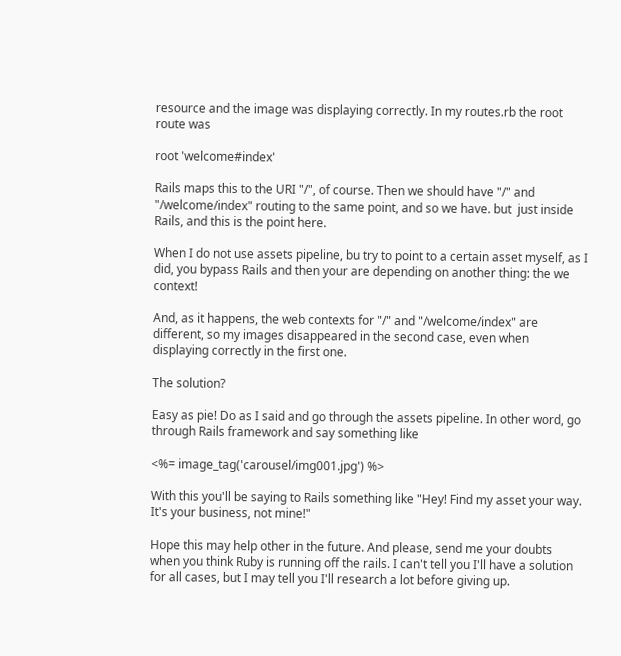resource and the image was displaying correctly. In my routes.rb the root route was

root 'welcome#index'

Rails maps this to the URI "/", of course. Then we should have "/" and "/welcome/index" routing to the same point, and so we have. but  just inside Rails, and this is the point here.

When I do not use assets pipeline, bu try to point to a certain asset myself, as I did, you bypass Rails and then your are depending on another thing: the we context!

And, as it happens, the web contexts for "/" and "/welcome/index" are different, so my images disappeared in the second case, even when displaying correctly in the first one.

The solution?

Easy as pie! Do as I said and go through the assets pipeline. In other word, go through Rails framework and say something like

<%= image_tag('carousel/img001.jpg') %>

With this you'll be saying to Rails something like "Hey! Find my asset your way. It's your business, not mine!"

Hope this may help other in the future. And please, send me your doubts when you think Ruby is running off the rails. I can't tell you I'll have a solution for all cases, but I may tell you I'll research a lot before giving up.